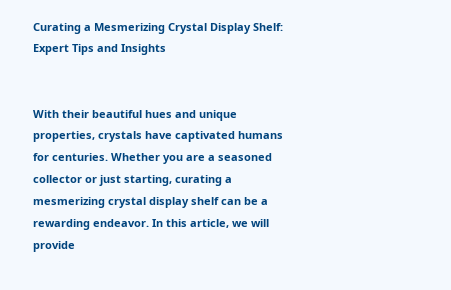Curating a Mesmerizing Crystal Display Shelf: Expert Tips and Insights


With their beautiful hues and unique properties, crystals have captivated humans for centuries. Whether you are a seasoned collector or just starting, curating a mesmerizing crystal display shelf can be a rewarding endeavor. In this article, we will provide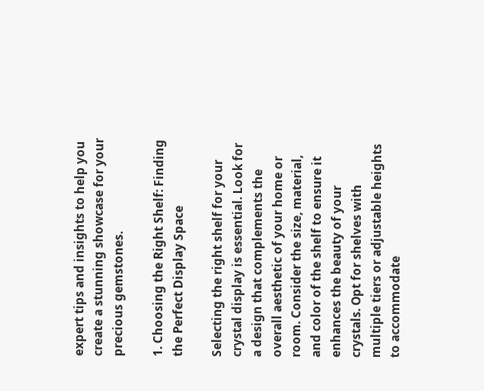expert tips and insights to help you create a stunning showcase for your precious gemstones.

1. Choosing the Right Shelf: Finding the Perfect Display Space

Selecting the right shelf for your crystal display is essential. Look for a design that complements the overall aesthetic of your home or room. Consider the size, material, and color of the shelf to ensure it enhances the beauty of your crystals. Opt for shelves with multiple tiers or adjustable heights to accommodate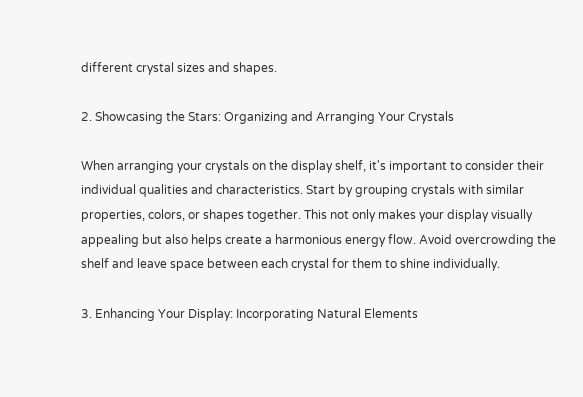different crystal sizes and shapes.

2. Showcasing the Stars: Organizing and Arranging Your Crystals

When arranging your crystals on the display shelf, it's important to consider their individual qualities and characteristics. Start by grouping crystals with similar properties, colors, or shapes together. This not only makes your display visually appealing but also helps create a harmonious energy flow. Avoid overcrowding the shelf and leave space between each crystal for them to shine individually.

3. Enhancing Your Display: Incorporating Natural Elements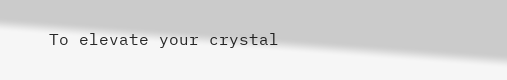To elevate your crystal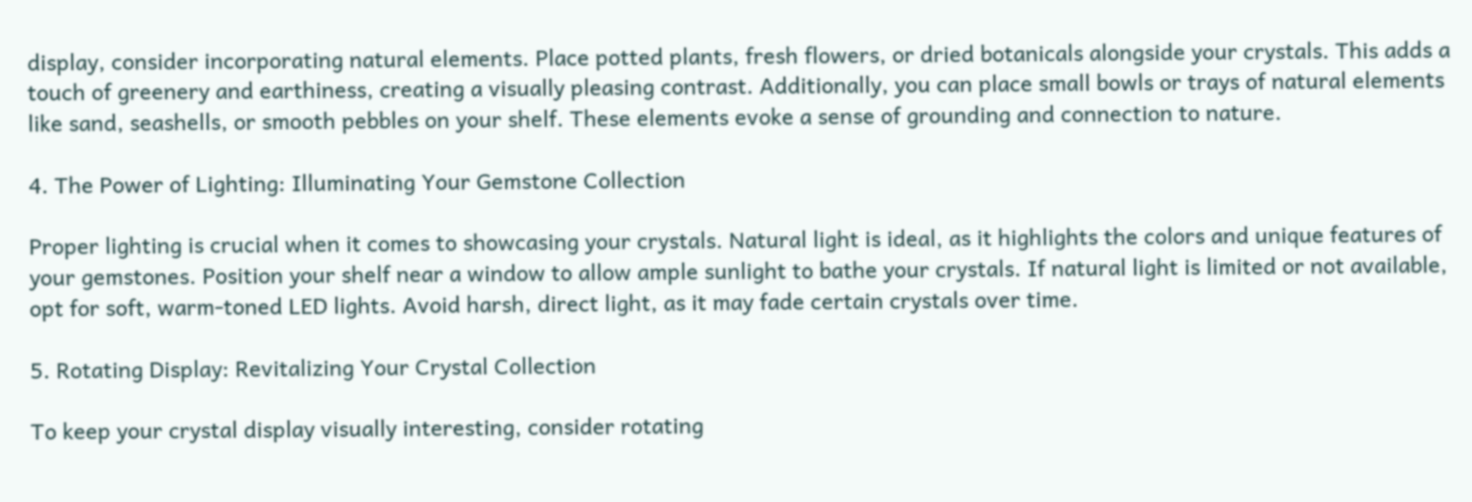display, consider incorporating natural elements. Place potted plants, fresh flowers, or dried botanicals alongside your crystals. This adds a touch of greenery and earthiness, creating a visually pleasing contrast. Additionally, you can place small bowls or trays of natural elements like sand, seashells, or smooth pebbles on your shelf. These elements evoke a sense of grounding and connection to nature.

4. The Power of Lighting: Illuminating Your Gemstone Collection

Proper lighting is crucial when it comes to showcasing your crystals. Natural light is ideal, as it highlights the colors and unique features of your gemstones. Position your shelf near a window to allow ample sunlight to bathe your crystals. If natural light is limited or not available, opt for soft, warm-toned LED lights. Avoid harsh, direct light, as it may fade certain crystals over time.

5. Rotating Display: Revitalizing Your Crystal Collection

To keep your crystal display visually interesting, consider rotating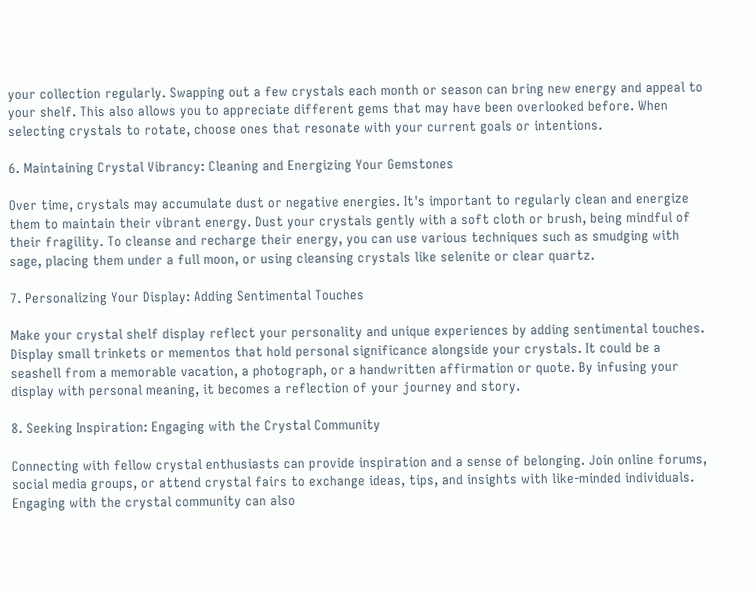your collection regularly. Swapping out a few crystals each month or season can bring new energy and appeal to your shelf. This also allows you to appreciate different gems that may have been overlooked before. When selecting crystals to rotate, choose ones that resonate with your current goals or intentions.

6. Maintaining Crystal Vibrancy: Cleaning and Energizing Your Gemstones

Over time, crystals may accumulate dust or negative energies. It's important to regularly clean and energize them to maintain their vibrant energy. Dust your crystals gently with a soft cloth or brush, being mindful of their fragility. To cleanse and recharge their energy, you can use various techniques such as smudging with sage, placing them under a full moon, or using cleansing crystals like selenite or clear quartz.

7. Personalizing Your Display: Adding Sentimental Touches

Make your crystal shelf display reflect your personality and unique experiences by adding sentimental touches. Display small trinkets or mementos that hold personal significance alongside your crystals. It could be a seashell from a memorable vacation, a photograph, or a handwritten affirmation or quote. By infusing your display with personal meaning, it becomes a reflection of your journey and story.

8. Seeking Inspiration: Engaging with the Crystal Community

Connecting with fellow crystal enthusiasts can provide inspiration and a sense of belonging. Join online forums, social media groups, or attend crystal fairs to exchange ideas, tips, and insights with like-minded individuals. Engaging with the crystal community can also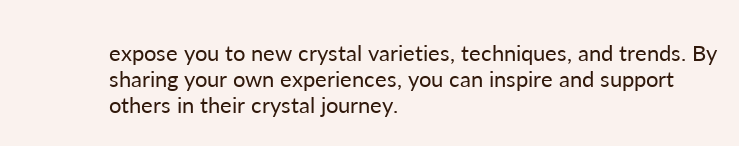expose you to new crystal varieties, techniques, and trends. By sharing your own experiences, you can inspire and support others in their crystal journey.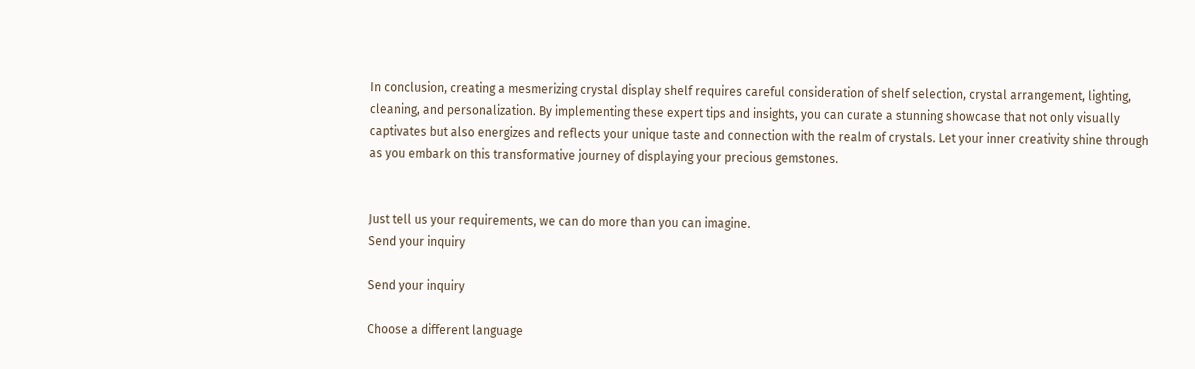In conclusion, creating a mesmerizing crystal display shelf requires careful consideration of shelf selection, crystal arrangement, lighting, cleaning, and personalization. By implementing these expert tips and insights, you can curate a stunning showcase that not only visually captivates but also energizes and reflects your unique taste and connection with the realm of crystals. Let your inner creativity shine through as you embark on this transformative journey of displaying your precious gemstones.


Just tell us your requirements, we can do more than you can imagine.
Send your inquiry

Send your inquiry

Choose a different language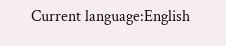Current language:English